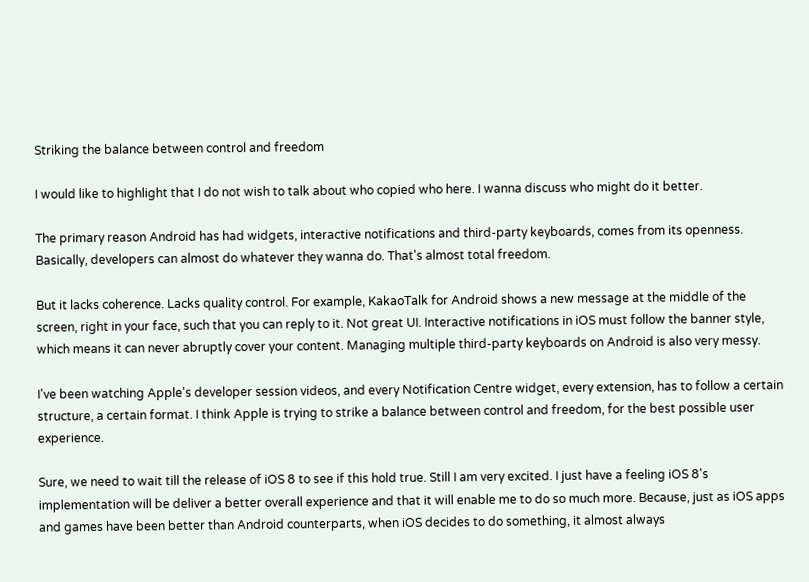Striking the balance between control and freedom

I would like to highlight that I do not wish to talk about who copied who here. I wanna discuss who might do it better.

The primary reason Android has had widgets, interactive notifications and third-party keyboards, comes from its openness. Basically, developers can almost do whatever they wanna do. That's almost total freedom.

But it lacks coherence. Lacks quality control. For example, KakaoTalk for Android shows a new message at the middle of the screen, right in your face, such that you can reply to it. Not great UI. Interactive notifications in iOS must follow the banner style, which means it can never abruptly cover your content. Managing multiple third-party keyboards on Android is also very messy.

I've been watching Apple's developer session videos, and every Notification Centre widget, every extension, has to follow a certain structure, a certain format. I think Apple is trying to strike a balance between control and freedom, for the best possible user experience.

Sure, we need to wait till the release of iOS 8 to see if this hold true. Still I am very excited. I just have a feeling iOS 8's implementation will be deliver a better overall experience and that it will enable me to do so much more. Because, just as iOS apps and games have been better than Android counterparts, when iOS decides to do something, it almost always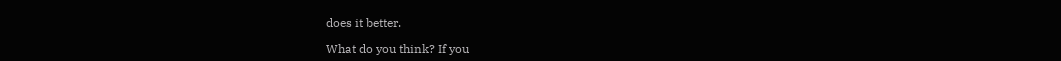does it better.

What do you think? If you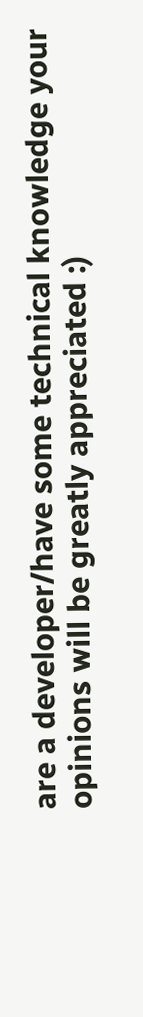are a developer/have some technical knowledge your opinions will be greatly appreciated :)